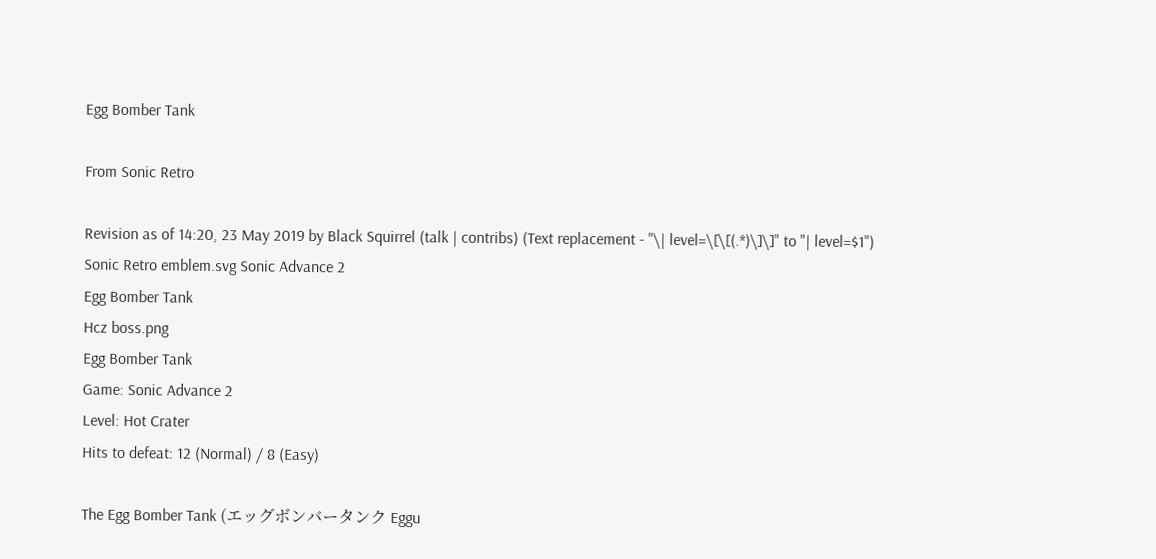Egg Bomber Tank

From Sonic Retro

Revision as of 14:20, 23 May 2019 by Black Squirrel (talk | contribs) (Text replacement - "\| level=\[\[(.*)\]\]" to "| level=$1")
Sonic Retro emblem.svg Sonic Advance 2
Egg Bomber Tank
Hcz boss.png
Egg Bomber Tank
Game: Sonic Advance 2
Level: Hot Crater
Hits to defeat: 12 (Normal) / 8 (Easy)

The Egg Bomber Tank (エッグボンバータンク Eggu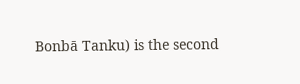Bonbā Tanku) is the second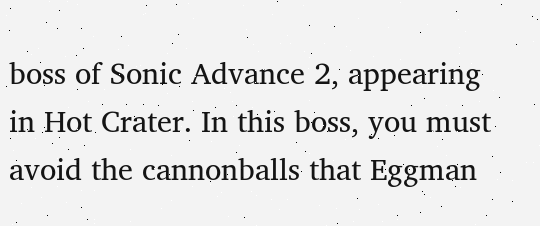boss of Sonic Advance 2, appearing in Hot Crater. In this boss, you must avoid the cannonballs that Eggman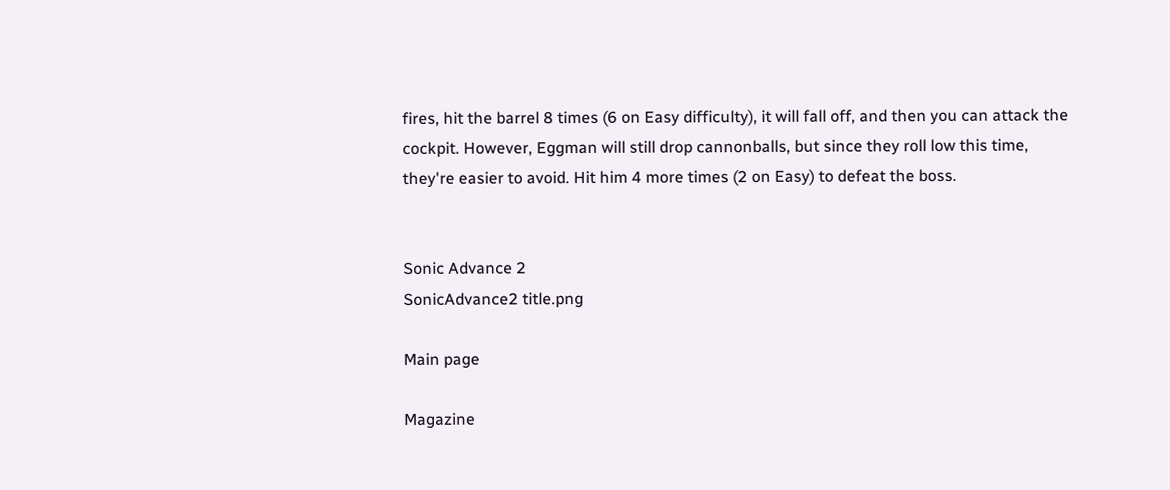fires, hit the barrel 8 times (6 on Easy difficulty), it will fall off, and then you can attack the cockpit. However, Eggman will still drop cannonballs, but since they roll low this time, they're easier to avoid. Hit him 4 more times (2 on Easy) to defeat the boss.


Sonic Advance 2
SonicAdvance2 title.png

Main page

Magazine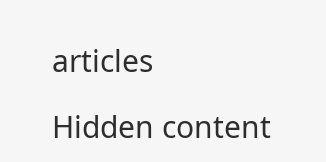articles

Hidden content